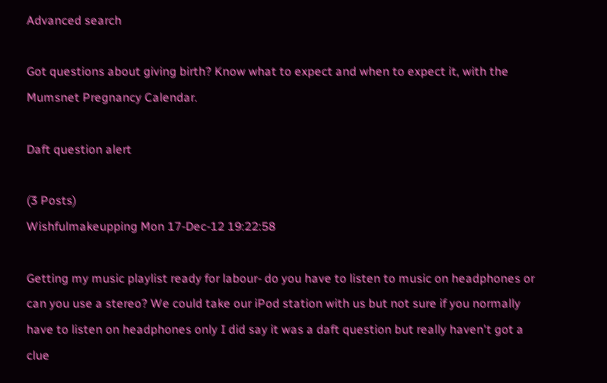Advanced search

Got questions about giving birth? Know what to expect and when to expect it, with the Mumsnet Pregnancy Calendar.

Daft question alert

(3 Posts)
Wishfulmakeupping Mon 17-Dec-12 19:22:58

Getting my music playlist ready for labour- do you have to listen to music on headphones or can you use a stereo? We could take our iPod station with us but not sure if you normally have to listen on headphones only I did say it was a daft question but really haven't got a clue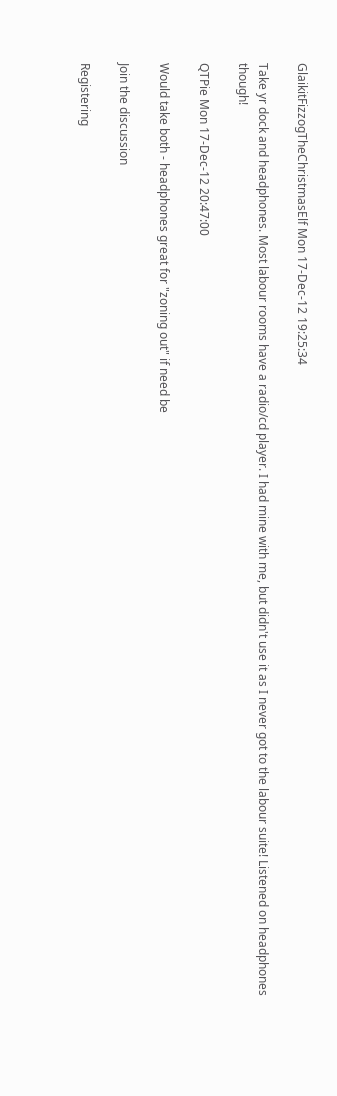GlaikitFizzogTheChristmasElf Mon 17-Dec-12 19:25:34

Take yr dock and headphones. Most labour rooms have a radio/cd player. I had mine with me, but didn't use it as I never got to the labour suite! Listened on headphones though!

QTPie Mon 17-Dec-12 20:47:00

Would take both - headphones great for "zoning out" if need be

Join the discussion

Registering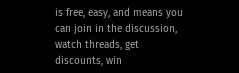is free, easy, and means you can join in the discussion, watch threads, get discounts, win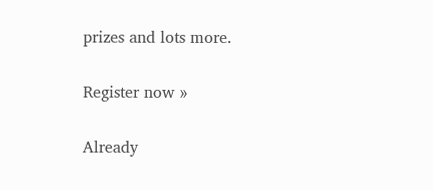prizes and lots more.

Register now »

Already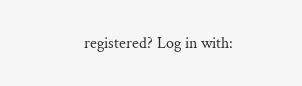registered? Log in with: